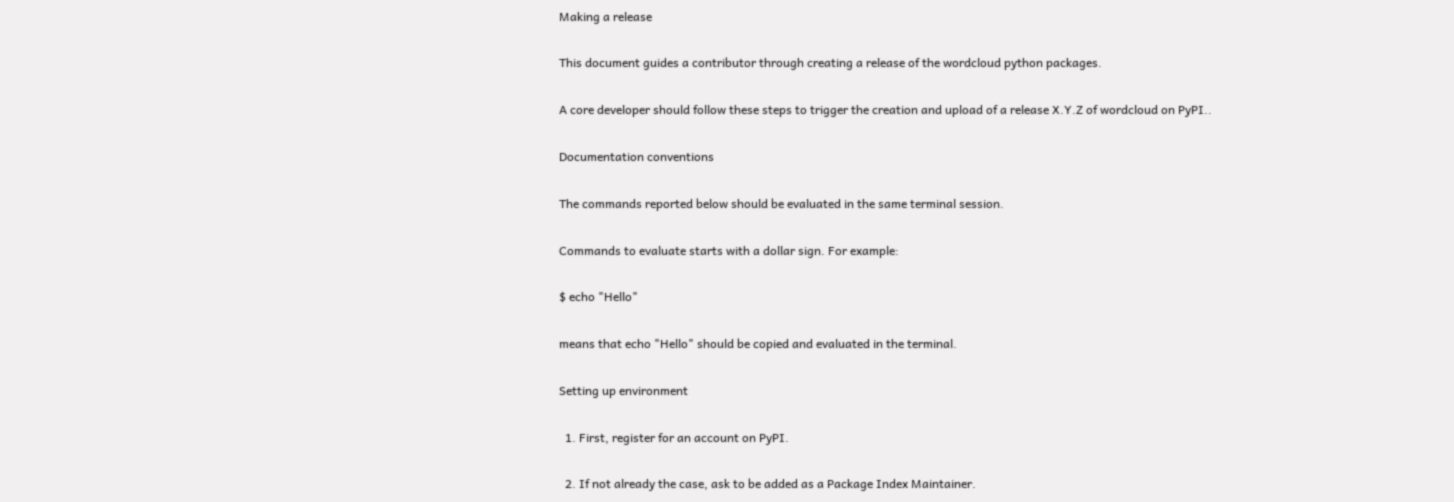Making a release

This document guides a contributor through creating a release of the wordcloud python packages.

A core developer should follow these steps to trigger the creation and upload of a release X.Y.Z of wordcloud on PyPI..

Documentation conventions

The commands reported below should be evaluated in the same terminal session.

Commands to evaluate starts with a dollar sign. For example:

$ echo "Hello"

means that echo "Hello" should be copied and evaluated in the terminal.

Setting up environment

  1. First, register for an account on PyPI.

  2. If not already the case, ask to be added as a Package Index Maintainer.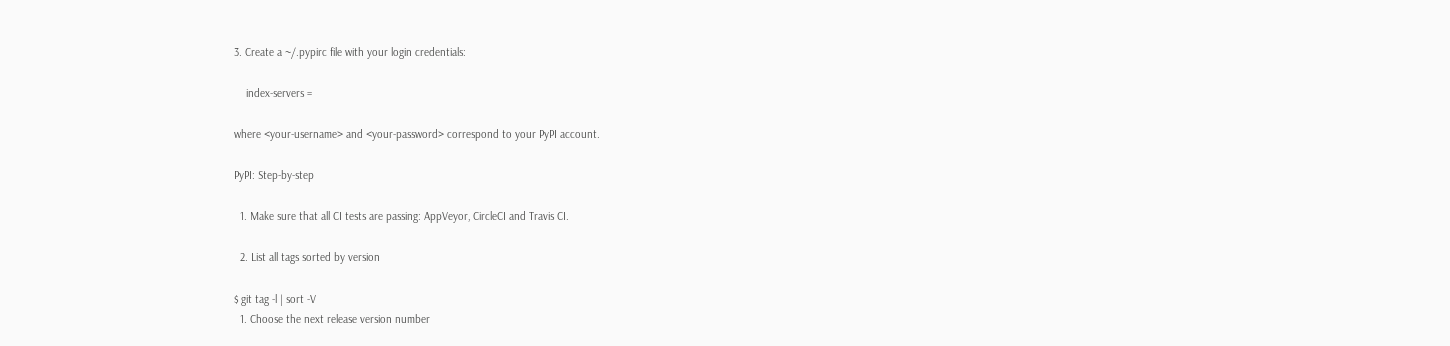3. Create a ~/.pypirc file with your login credentials:

    index-servers =

where <your-username> and <your-password> correspond to your PyPI account.

PyPI: Step-by-step

  1. Make sure that all CI tests are passing: AppVeyor, CircleCI and Travis CI.

  2. List all tags sorted by version

$ git tag -l | sort -V
  1. Choose the next release version number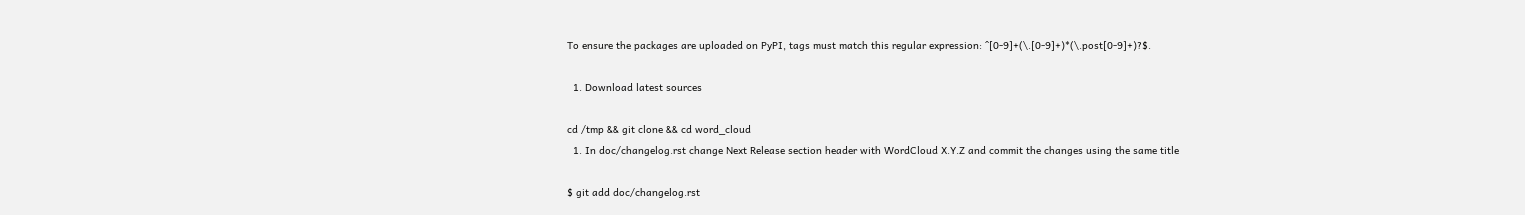To ensure the packages are uploaded on PyPI, tags must match this regular expression: ^[0-9]+(\.[0-9]+)*(\.post[0-9]+)?$.

  1. Download latest sources

cd /tmp && git clone && cd word_cloud
  1. In doc/changelog.rst change Next Release section header with WordCloud X.Y.Z and commit the changes using the same title

$ git add doc/changelog.rst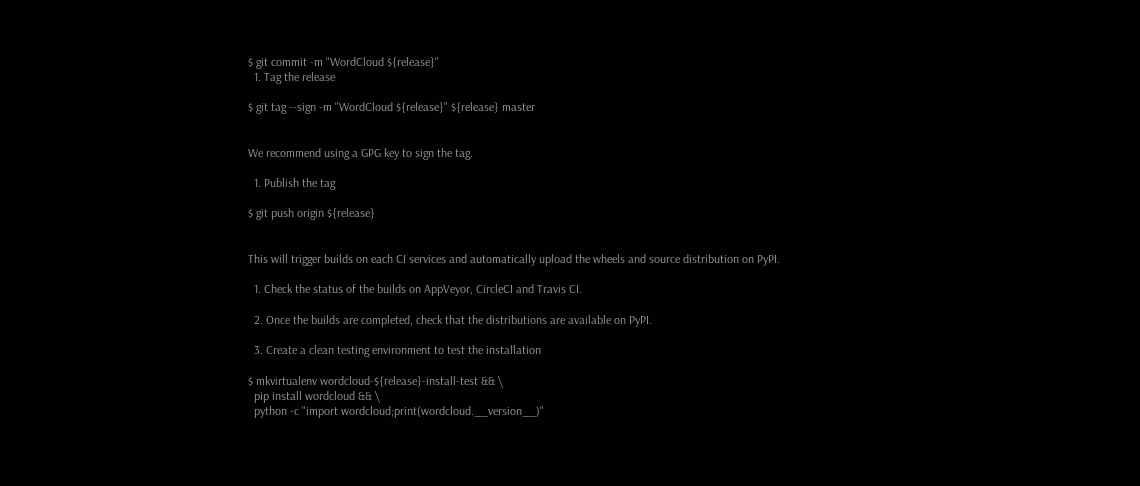$ git commit -m "WordCloud ${release}"
  1. Tag the release

$ git tag --sign -m "WordCloud ${release}" ${release} master


We recommend using a GPG key to sign the tag.

  1. Publish the tag

$ git push origin ${release}


This will trigger builds on each CI services and automatically upload the wheels and source distribution on PyPI.

  1. Check the status of the builds on AppVeyor, CircleCI and Travis CI.

  2. Once the builds are completed, check that the distributions are available on PyPI.

  3. Create a clean testing environment to test the installation

$ mkvirtualenv wordcloud-${release}-install-test && \
  pip install wordcloud && \
  python -c "import wordcloud;print(wordcloud.__version__)"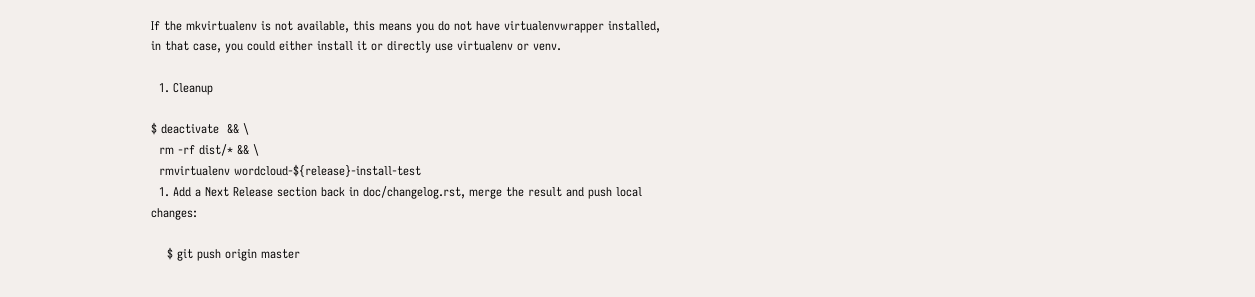If the mkvirtualenv is not available, this means you do not have virtualenvwrapper installed, in that case, you could either install it or directly use virtualenv or venv.

  1. Cleanup

$ deactivate  && \
  rm -rf dist/* && \
  rmvirtualenv wordcloud-${release}-install-test
  1. Add a Next Release section back in doc/changelog.rst, merge the result and push local changes:

    $ git push origin master